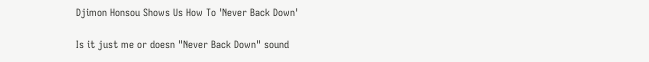Djimon Honsou Shows Us How To 'Never Back Down'

Is it just me or doesn "Never Back Down" sound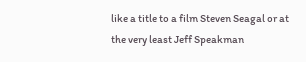like a title to a film Steven Seagal or at the very least Jeff Speakman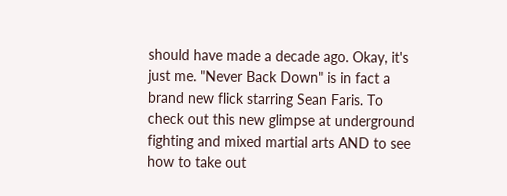should have made a decade ago. Okay, it's just me. "Never Back Down" is in fact a brand new flick starring Sean Faris. To check out this new glimpse at underground fighting and mixed martial arts AND to see how to take out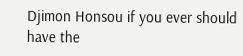Djimon Honsou if you ever should have the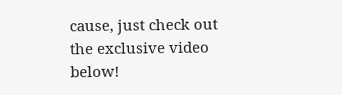cause, just check out the exclusive video below!